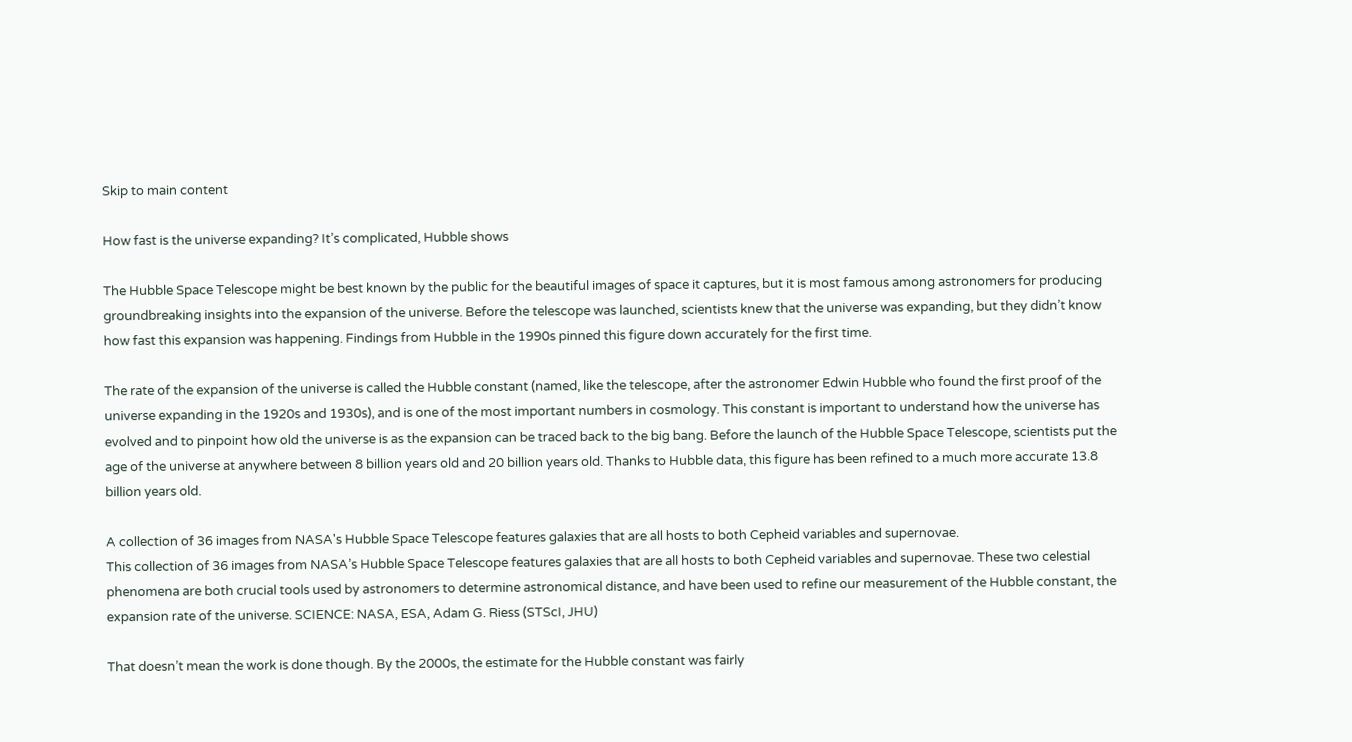Skip to main content

How fast is the universe expanding? It’s complicated, Hubble shows

The Hubble Space Telescope might be best known by the public for the beautiful images of space it captures, but it is most famous among astronomers for producing groundbreaking insights into the expansion of the universe. Before the telescope was launched, scientists knew that the universe was expanding, but they didn’t know how fast this expansion was happening. Findings from Hubble in the 1990s pinned this figure down accurately for the first time.

The rate of the expansion of the universe is called the Hubble constant (named, like the telescope, after the astronomer Edwin Hubble who found the first proof of the universe expanding in the 1920s and 1930s), and is one of the most important numbers in cosmology. This constant is important to understand how the universe has evolved and to pinpoint how old the universe is as the expansion can be traced back to the big bang. Before the launch of the Hubble Space Telescope, scientists put the age of the universe at anywhere between 8 billion years old and 20 billion years old. Thanks to Hubble data, this figure has been refined to a much more accurate 13.8 billion years old.

A collection of 36 images from NASA's Hubble Space Telescope features galaxies that are all hosts to both Cepheid variables and supernovae.
This collection of 36 images from NASA’s Hubble Space Telescope features galaxies that are all hosts to both Cepheid variables and supernovae. These two celestial phenomena are both crucial tools used by astronomers to determine astronomical distance, and have been used to refine our measurement of the Hubble constant, the expansion rate of the universe. SCIENCE: NASA, ESA, Adam G. Riess (STScI, JHU)

That doesn’t mean the work is done though. By the 2000s, the estimate for the Hubble constant was fairly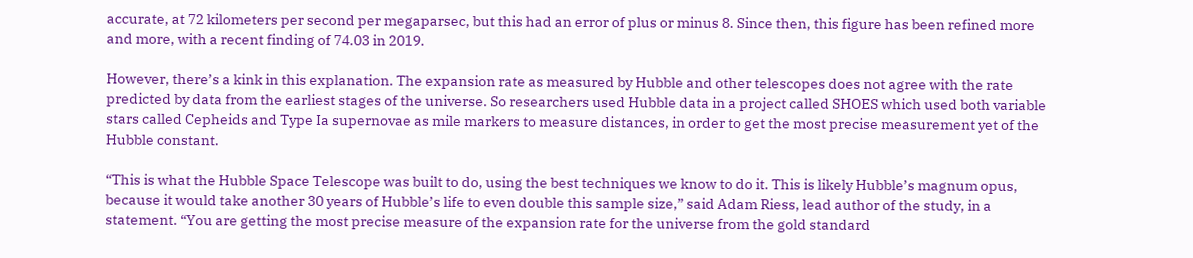accurate, at 72 kilometers per second per megaparsec, but this had an error of plus or minus 8. Since then, this figure has been refined more and more, with a recent finding of 74.03 in 2019.

However, there’s a kink in this explanation. The expansion rate as measured by Hubble and other telescopes does not agree with the rate predicted by data from the earliest stages of the universe. So researchers used Hubble data in a project called SHOES which used both variable stars called Cepheids and Type Ia supernovae as mile markers to measure distances, in order to get the most precise measurement yet of the Hubble constant.

“This is what the Hubble Space Telescope was built to do, using the best techniques we know to do it. This is likely Hubble’s magnum opus, because it would take another 30 years of Hubble’s life to even double this sample size,” said Adam Riess, lead author of the study, in a statement. “You are getting the most precise measure of the expansion rate for the universe from the gold standard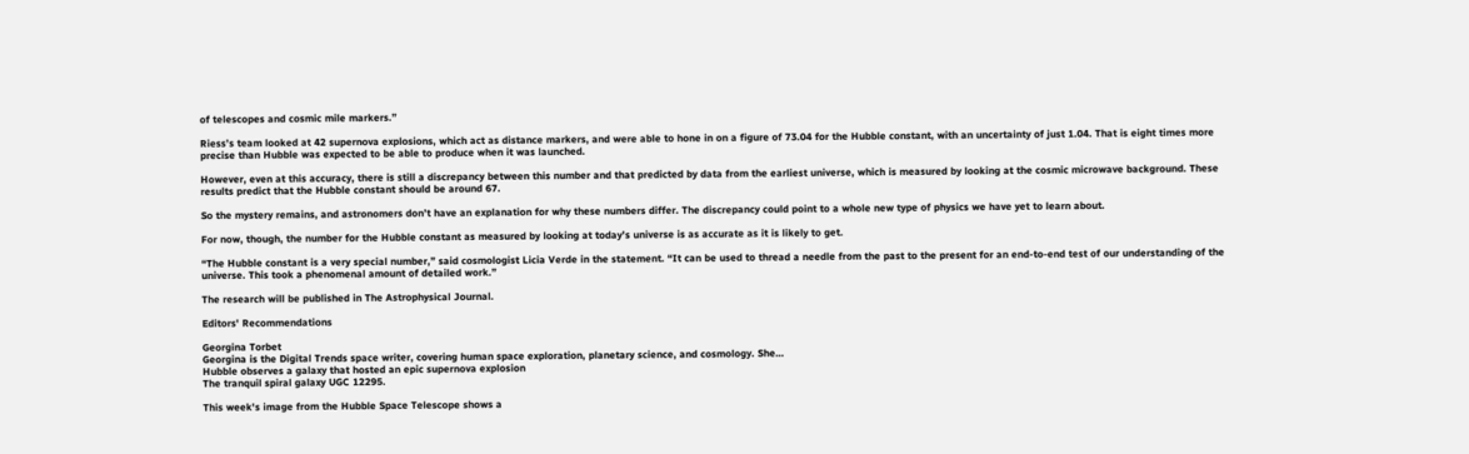of telescopes and cosmic mile markers.”

Riess’s team looked at 42 supernova explosions, which act as distance markers, and were able to hone in on a figure of 73.04 for the Hubble constant, with an uncertainty of just 1.04. That is eight times more precise than Hubble was expected to be able to produce when it was launched.

However, even at this accuracy, there is still a discrepancy between this number and that predicted by data from the earliest universe, which is measured by looking at the cosmic microwave background. These results predict that the Hubble constant should be around 67.

So the mystery remains, and astronomers don’t have an explanation for why these numbers differ. The discrepancy could point to a whole new type of physics we have yet to learn about.

For now, though, the number for the Hubble constant as measured by looking at today’s universe is as accurate as it is likely to get.

“The Hubble constant is a very special number,” said cosmologist Licia Verde in the statement. “It can be used to thread a needle from the past to the present for an end-to-end test of our understanding of the universe. This took a phenomenal amount of detailed work.”

The research will be published in The Astrophysical Journal.

Editors' Recommendations

Georgina Torbet
Georgina is the Digital Trends space writer, covering human space exploration, planetary science, and cosmology. She…
Hubble observes a galaxy that hosted an epic supernova explosion
The tranquil spiral galaxy UGC 12295.

This week's image from the Hubble Space Telescope shows a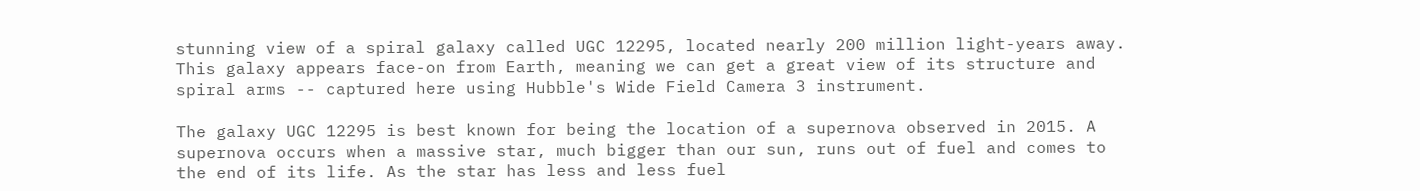stunning view of a spiral galaxy called UGC 12295, located nearly 200 million light-years away. This galaxy appears face-on from Earth, meaning we can get a great view of its structure and spiral arms -- captured here using Hubble's Wide Field Camera 3 instrument.

The galaxy UGC 12295 is best known for being the location of a supernova observed in 2015. A supernova occurs when a massive star, much bigger than our sun, runs out of fuel and comes to the end of its life. As the star has less and less fuel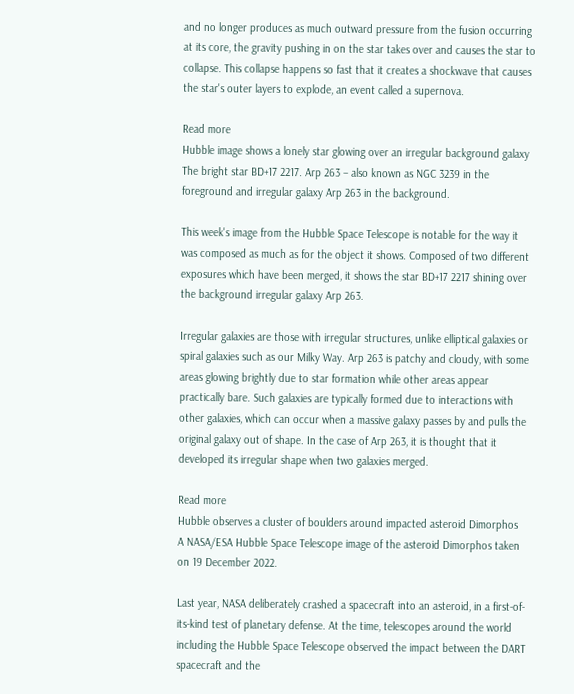and no longer produces as much outward pressure from the fusion occurring at its core, the gravity pushing in on the star takes over and causes the star to collapse. This collapse happens so fast that it creates a shockwave that causes the star's outer layers to explode, an event called a supernova.

Read more
Hubble image shows a lonely star glowing over an irregular background galaxy
The bright star BD+17 2217. Arp 263 – also known as NGC 3239 in the foreground and irregular galaxy Arp 263 in the background.

This week's image from the Hubble Space Telescope is notable for the way it was composed as much as for the object it shows. Composed of two different exposures which have been merged, it shows the star BD+17 2217 shining over the background irregular galaxy Arp 263.

Irregular galaxies are those with irregular structures, unlike elliptical galaxies or spiral galaxies such as our Milky Way. Arp 263 is patchy and cloudy, with some areas glowing brightly due to star formation while other areas appear practically bare. Such galaxies are typically formed due to interactions with other galaxies, which can occur when a massive galaxy passes by and pulls the original galaxy out of shape. In the case of Arp 263, it is thought that it developed its irregular shape when two galaxies merged.

Read more
Hubble observes a cluster of boulders around impacted asteroid Dimorphos
A NASA/ESA Hubble Space Telescope image of the asteroid Dimorphos taken on 19 December 2022.

Last year, NASA deliberately crashed a spacecraft into an asteroid, in a first-of-its-kind test of planetary defense. At the time, telescopes around the world including the Hubble Space Telescope observed the impact between the DART spacecraft and the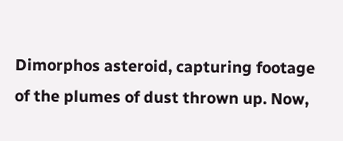Dimorphos asteroid, capturing footage of the plumes of dust thrown up. Now,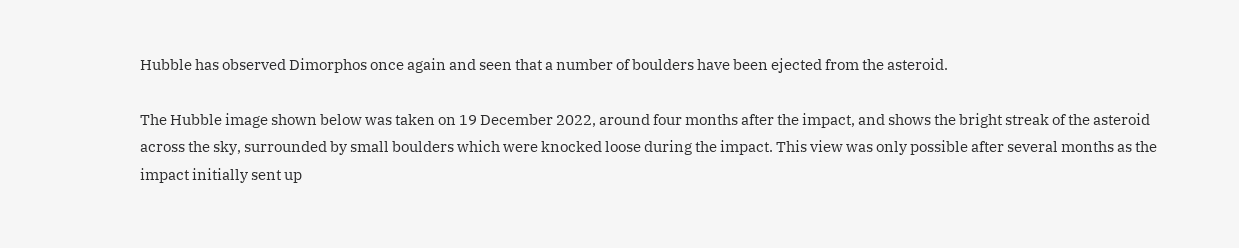Hubble has observed Dimorphos once again and seen that a number of boulders have been ejected from the asteroid.

The Hubble image shown below was taken on 19 December 2022, around four months after the impact, and shows the bright streak of the asteroid across the sky, surrounded by small boulders which were knocked loose during the impact. This view was only possible after several months as the impact initially sent up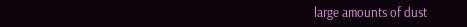large amounts of dust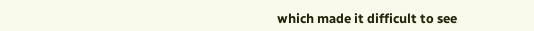which made it difficult to see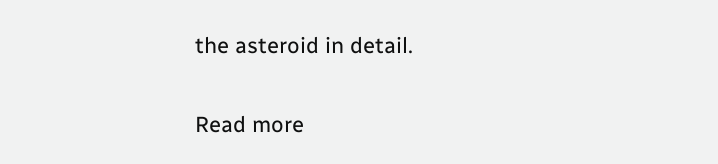the asteroid in detail.

Read more